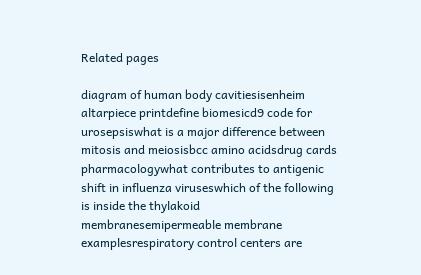Related pages

diagram of human body cavitiesisenheim altarpiece printdefine biomesicd9 code for urosepsiswhat is a major difference between mitosis and meiosisbcc amino acidsdrug cards pharmacologywhat contributes to antigenic shift in influenza viruseswhich of the following is inside the thylakoid membranesemipermeable membrane examplesrespiratory control centers are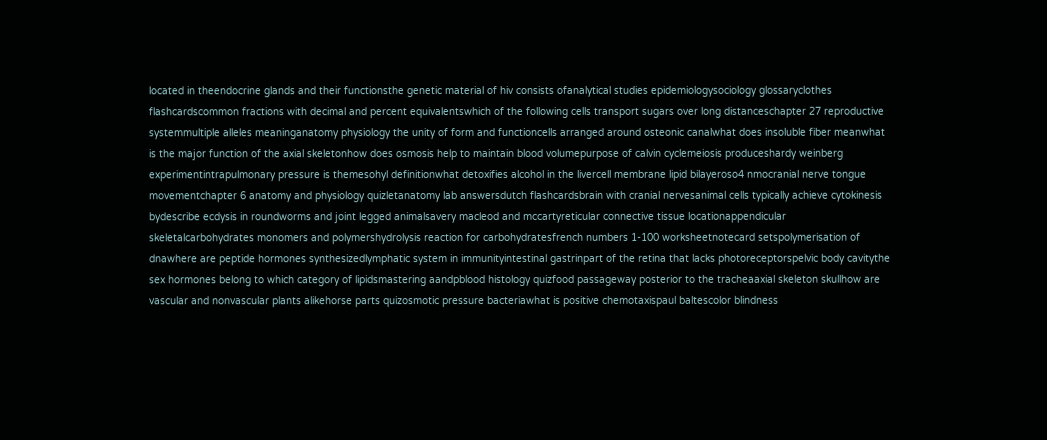located in theendocrine glands and their functionsthe genetic material of hiv consists ofanalytical studies epidemiologysociology glossaryclothes flashcardscommon fractions with decimal and percent equivalentswhich of the following cells transport sugars over long distanceschapter 27 reproductive systemmultiple alleles meaninganatomy physiology the unity of form and functioncells arranged around osteonic canalwhat does insoluble fiber meanwhat is the major function of the axial skeletonhow does osmosis help to maintain blood volumepurpose of calvin cyclemeiosis produceshardy weinberg experimentintrapulmonary pressure is themesohyl definitionwhat detoxifies alcohol in the livercell membrane lipid bilayeroso4 nmocranial nerve tongue movementchapter 6 anatomy and physiology quizletanatomy lab answersdutch flashcardsbrain with cranial nervesanimal cells typically achieve cytokinesis bydescribe ecdysis in roundworms and joint legged animalsavery macleod and mccartyreticular connective tissue locationappendicular skeletalcarbohydrates monomers and polymershydrolysis reaction for carbohydratesfrench numbers 1-100 worksheetnotecard setspolymerisation of dnawhere are peptide hormones synthesizedlymphatic system in immunityintestinal gastrinpart of the retina that lacks photoreceptorspelvic body cavitythe sex hormones belong to which category of lipidsmastering aandpblood histology quizfood passageway posterior to the tracheaaxial skeleton skullhow are vascular and nonvascular plants alikehorse parts quizosmotic pressure bacteriawhat is positive chemotaxispaul baltescolor blindness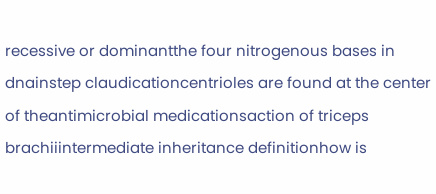recessive or dominantthe four nitrogenous bases in dnainstep claudicationcentrioles are found at the center of theantimicrobial medicationsaction of triceps brachiiintermediate inheritance definitionhow is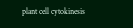plant cell cytokinesis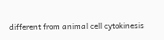different from animal cell cytokinesis